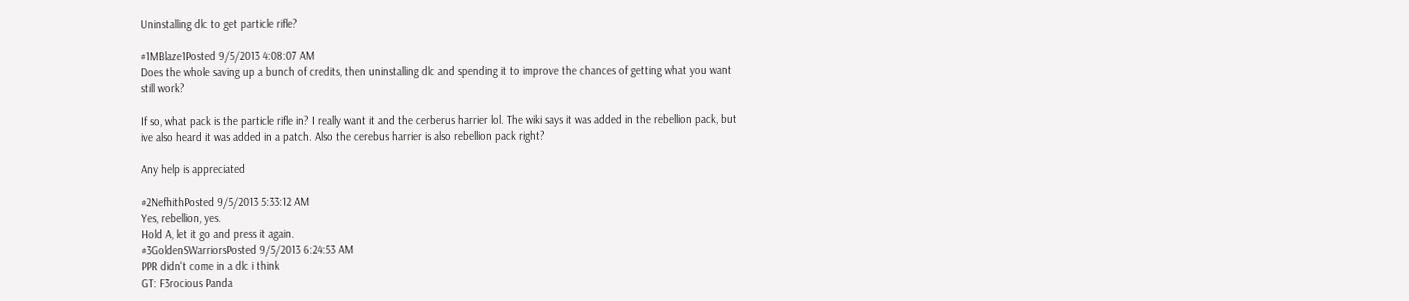Uninstalling dlc to get particle rifle?

#1MBlaze1Posted 9/5/2013 4:08:07 AM
Does the whole saving up a bunch of credits, then uninstalling dlc and spending it to improve the chances of getting what you want still work?

If so, what pack is the particle rifle in? I really want it and the cerberus harrier lol. The wiki says it was added in the rebellion pack, but ive also heard it was added in a patch. Also the cerebus harrier is also rebellion pack right?

Any help is appreciated

#2NefhithPosted 9/5/2013 5:33:12 AM
Yes, rebellion, yes.
Hold A, let it go and press it again.
#3GoldenSWarriorsPosted 9/5/2013 6:24:53 AM
PPR didn't come in a dlc i think
GT: F3rocious Panda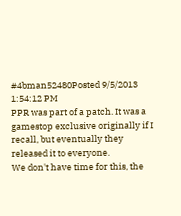#4bman52480Posted 9/5/2013 1:54:12 PM
PPR was part of a patch. It was a gamestop exclusive originally if I recall, but eventually they released it to everyone.
We don't have time for this, the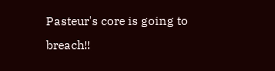Pasteur's core is going to breach!!